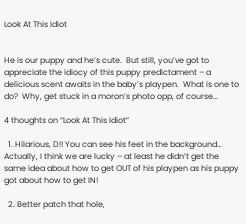Look At This Idiot


He is our puppy and he’s cute.  But still, you’ve got to appreciate the idiocy of this puppy predictament – a delicious scent awaits in the baby’s playpen.  What is one to do?  Why, get stuck in a moron’s photo opp, of course…

4 thoughts on “Look At This Idiot”

  1. Hilarious, D!! You can see his feet in the background… Actually, I think we are lucky – at least he didn’t get the same idea about how to get OUT of his playpen as his puppy got about how to get IN!

  2. Better patch that hole,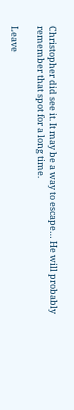Christopher did see it. It may be a way to escape… He will probably remember that spot for a long time.

Leave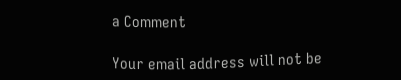a Comment

Your email address will not be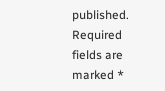published. Required fields are marked *